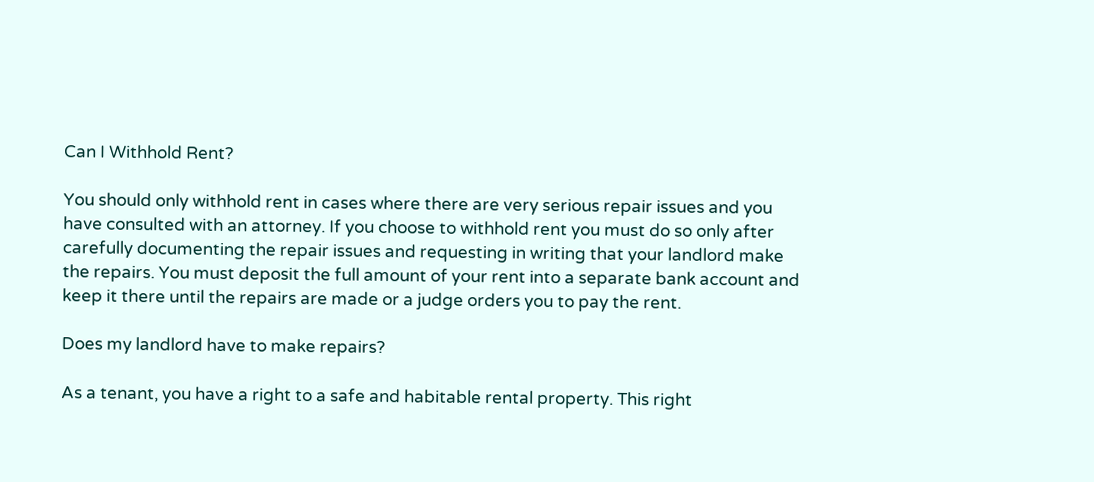Can I Withhold Rent?

You should only withhold rent in cases where there are very serious repair issues and you have consulted with an attorney. If you choose to withhold rent you must do so only after carefully documenting the repair issues and requesting in writing that your landlord make the repairs. You must deposit the full amount of your rent into a separate bank account and keep it there until the repairs are made or a judge orders you to pay the rent.

Does my landlord have to make repairs?

As a tenant, you have a right to a safe and habitable rental property. This right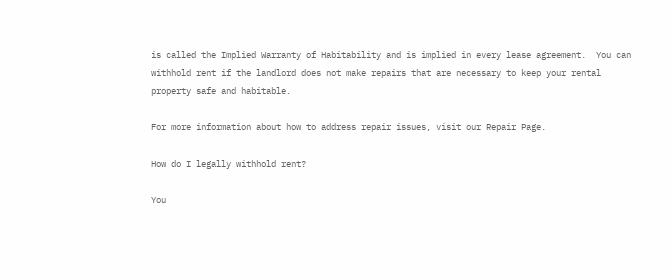is called the Implied Warranty of Habitability and is implied in every lease agreement.  You can withhold rent if the landlord does not make repairs that are necessary to keep your rental property safe and habitable.

For more information about how to address repair issues, visit our Repair Page.

How do I legally withhold rent?

You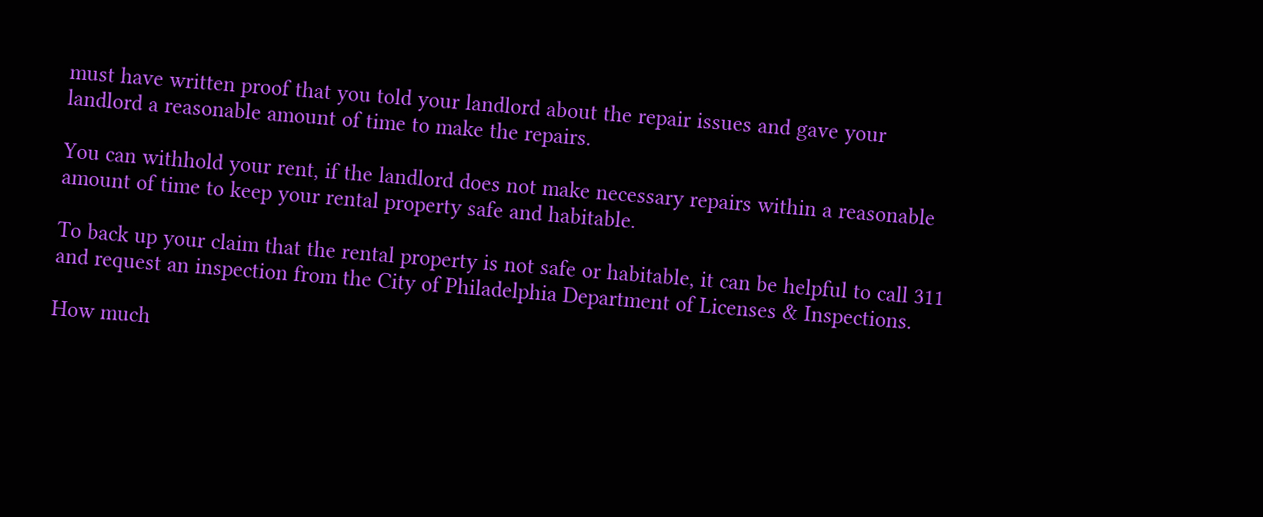must have written proof that you told your landlord about the repair issues and gave your landlord a reasonable amount of time to make the repairs.

You can withhold your rent, if the landlord does not make necessary repairs within a reasonable amount of time to keep your rental property safe and habitable.

To back up your claim that the rental property is not safe or habitable, it can be helpful to call 311 and request an inspection from the City of Philadelphia Department of Licenses & Inspections.

How much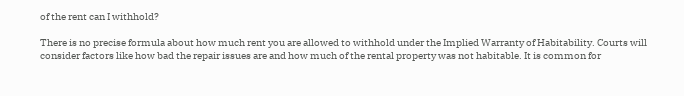of the rent can I withhold?

There is no precise formula about how much rent you are allowed to withhold under the Implied Warranty of Habitability. Courts will consider factors like how bad the repair issues are and how much of the rental property was not habitable. It is common for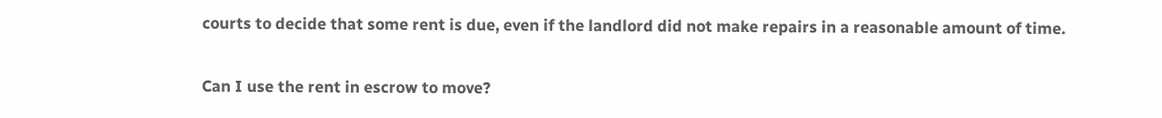courts to decide that some rent is due, even if the landlord did not make repairs in a reasonable amount of time.

Can I use the rent in escrow to move?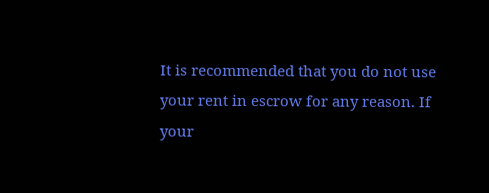It is recommended that you do not use your rent in escrow for any reason. If your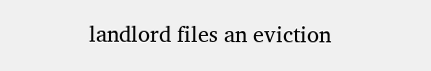landlord files an eviction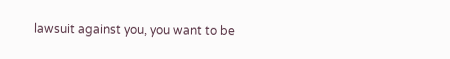lawsuit against you, you want to be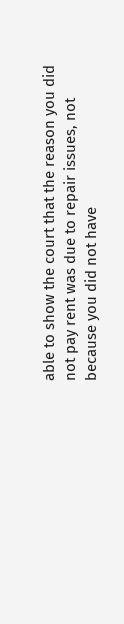able to show the court that the reason you did not pay rent was due to repair issues, not because you did not have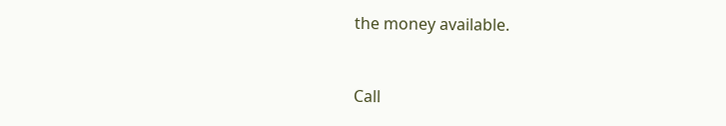the money available.


Call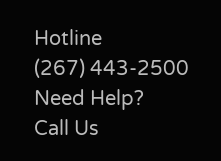Hotline
(267) 443-2500
Need Help?
Call Us